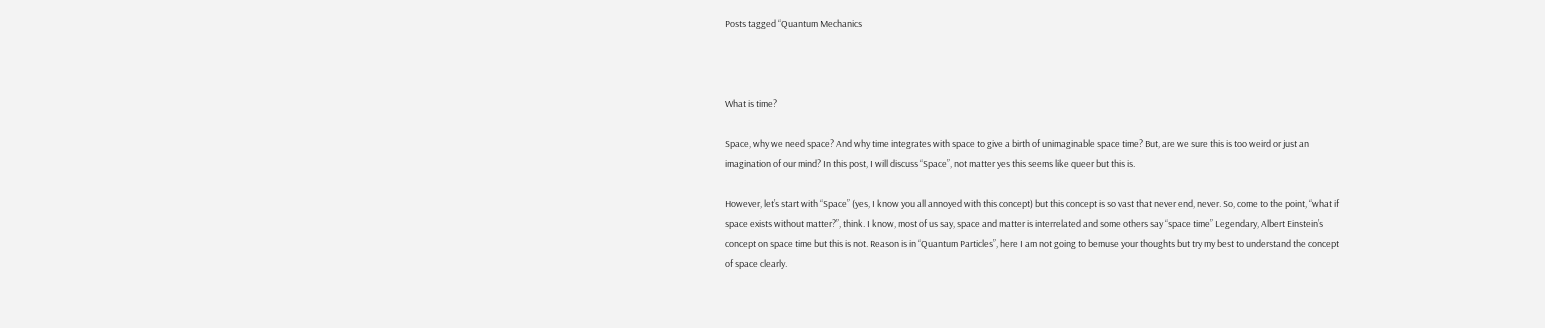Posts tagged “Quantum Mechanics



What is time?

Space, why we need space? And why time integrates with space to give a birth of unimaginable space time? But, are we sure this is too weird or just an imagination of our mind? In this post, I will discuss “Space”, not matter yes this seems like queer but this is.

However, let’s start with “Space” (yes, I know you all annoyed with this concept) but this concept is so vast that never end, never. So, come to the point, “what if space exists without matter?”, think. I know, most of us say, space and matter is interrelated and some others say “space time” Legendary, Albert Einstein’s concept on space time but this is not. Reason is in “Quantum Particles”, here I am not going to bemuse your thoughts but try my best to understand the concept of space clearly.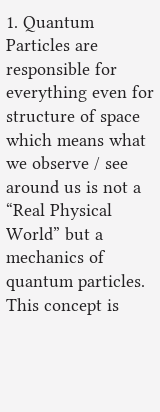1. Quantum Particles are responsible for everything even for structure of space which means what we observe / see around us is not a “Real Physical World” but a mechanics of quantum particles. This concept is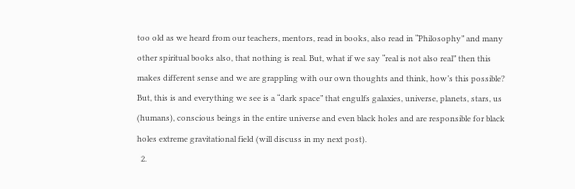too old as we heard from our teachers, mentors, read in books, also read in “Philosophy” and many other spiritual books also, that nothing is real. But, what if we say “real is not also real” then this makes different sense and we are grappling with our own thoughts and think, how’s this possible? But, this is and everything we see is a “dark space” that engulfs galaxies, universe, planets, stars, us (humans), conscious beings in the entire universe and even black holes and are responsible for black holes extreme gravitational field (will discuss in my next post).
  2.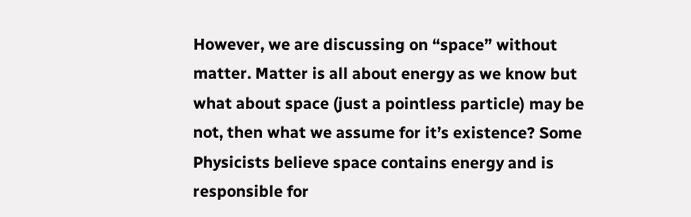However, we are discussing on “space” without matter. Matter is all about energy as we know but what about space (just a pointless particle) may be not, then what we assume for it’s existence? Some Physicists believe space contains energy and is responsible for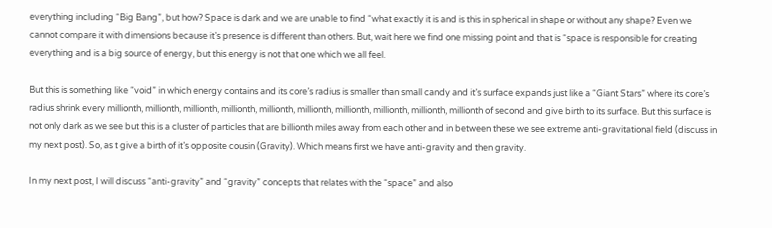everything including “Big Bang”, but how? Space is dark and we are unable to find “what exactly it is and is this in spherical in shape or without any shape? Even we cannot compare it with dimensions because it’s presence is different than others. But, wait here we find one missing point and that is “space is responsible for creating everything and is a big source of energy, but this energy is not that one which we all feel.

But this is something like “void” in which energy contains and its core’s radius is smaller than small candy and it’s surface expands just like a “Giant Stars” where its core’s radius shrink every millionth, millionth, millionth, millionth, millionth, millionth, millionth, millionth, millionth, millionth of second and give birth to its surface. But this surface is not only dark as we see but this is a cluster of particles that are billionth miles away from each other and in between these we see extreme anti-gravitational field (discuss in my next post). So, as t give a birth of it’s opposite cousin (Gravity). Which means first we have anti-gravity and then gravity.

In my next post, I will discuss “anti-gravity” and “gravity” concepts that relates with the “space” and also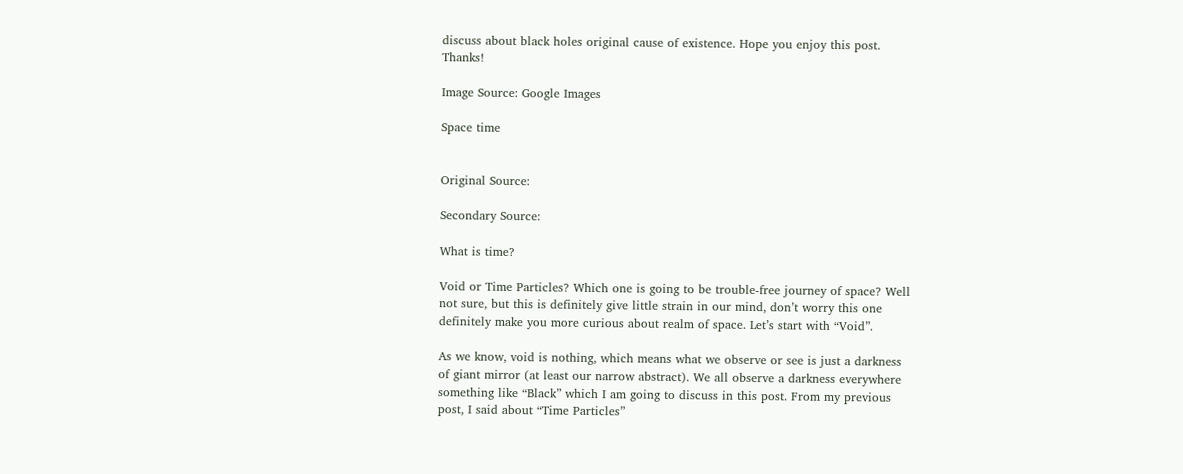discuss about black holes original cause of existence. Hope you enjoy this post. Thanks!

Image Source: Google Images

Space time


Original Source:

Secondary Source:

What is time?

Void or Time Particles? Which one is going to be trouble-free journey of space? Well not sure, but this is definitely give little strain in our mind, don’t worry this one definitely make you more curious about realm of space. Let’s start with “Void”.

As we know, void is nothing, which means what we observe or see is just a darkness of giant mirror (at least our narrow abstract). We all observe a darkness everywhere something like “Black” which I am going to discuss in this post. From my previous post, I said about “Time Particles”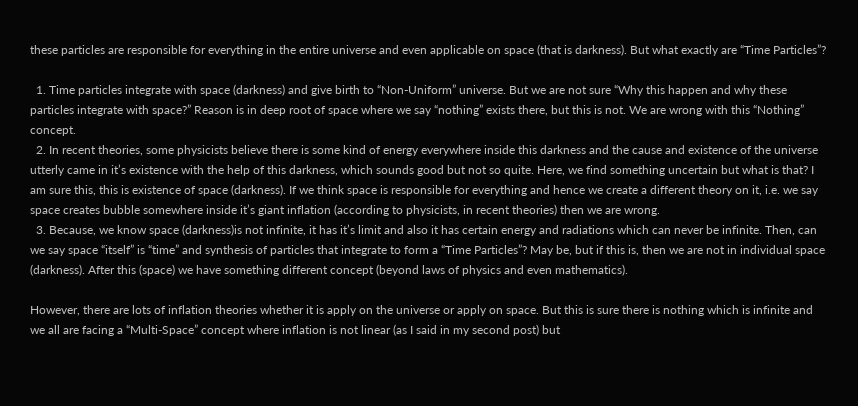these particles are responsible for everything in the entire universe and even applicable on space (that is darkness). But what exactly are “Time Particles”?

  1. Time particles integrate with space (darkness) and give birth to “Non-Uniform” universe. But we are not sure “Why this happen and why these particles integrate with space?” Reason is in deep root of space where we say “nothing” exists there, but this is not. We are wrong with this “Nothing” concept.
  2. In recent theories, some physicists believe there is some kind of energy everywhere inside this darkness and the cause and existence of the universe utterly came in it’s existence with the help of this darkness, which sounds good but not so quite. Here, we find something uncertain but what is that? I am sure this, this is existence of space (darkness). If we think space is responsible for everything and hence we create a different theory on it, i.e. we say space creates bubble somewhere inside it’s giant inflation (according to physicists, in recent theories) then we are wrong.
  3. Because, we know space (darkness)is not infinite, it has it’s limit and also it has certain energy and radiations which can never be infinite. Then, can we say space “itself” is “time” and synthesis of particles that integrate to form a “Time Particles”? May be, but if this is, then we are not in individual space (darkness). After this (space) we have something different concept (beyond laws of physics and even mathematics).

However, there are lots of inflation theories whether it is apply on the universe or apply on space. But this is sure there is nothing which is infinite and we all are facing a “Multi-Space” concept where inflation is not linear (as I said in my second post) but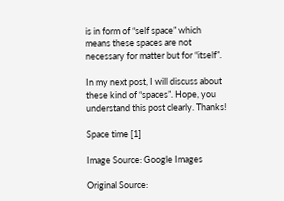is in form of “self space” which means these spaces are not necessary for matter but for “itself”.

In my next post, I will discuss about these kind of “spaces”. Hope, you understand this post clearly. Thanks!

Space time [1]

Image Source: Google Images

Original Source: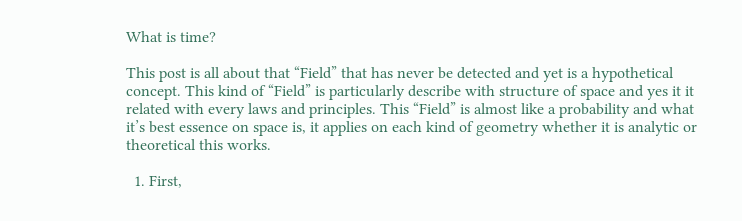What is time?

This post is all about that “Field” that has never be detected and yet is a hypothetical concept. This kind of “Field” is particularly describe with structure of space and yes it it related with every laws and principles. This “Field” is almost like a probability and what it’s best essence on space is, it applies on each kind of geometry whether it is analytic or theoretical this works.

  1. First,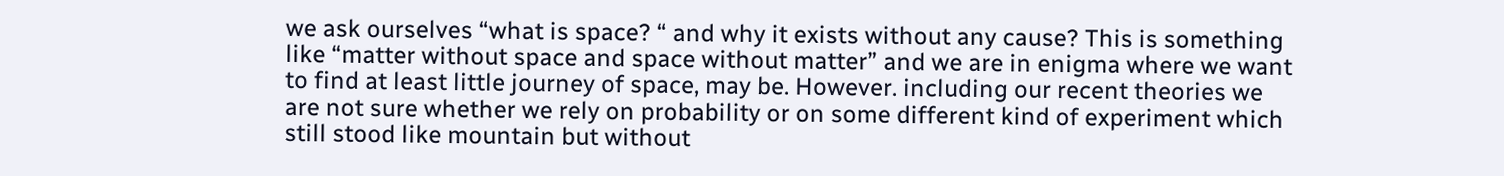we ask ourselves “what is space? “ and why it exists without any cause? This is something like “matter without space and space without matter” and we are in enigma where we want to find at least little journey of space, may be. However. including our recent theories we are not sure whether we rely on probability or on some different kind of experiment which still stood like mountain but without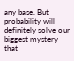any base. But probability will definitely solve our biggest mystery that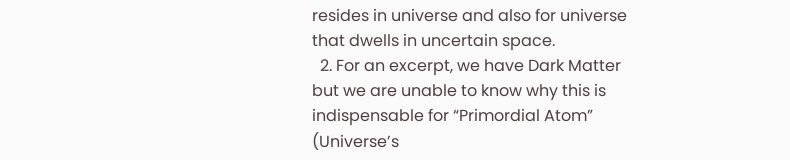resides in universe and also for universe that dwells in uncertain space.
  2. For an excerpt, we have Dark Matter but we are unable to know why this is indispensable for “Primordial Atom” (Universe’s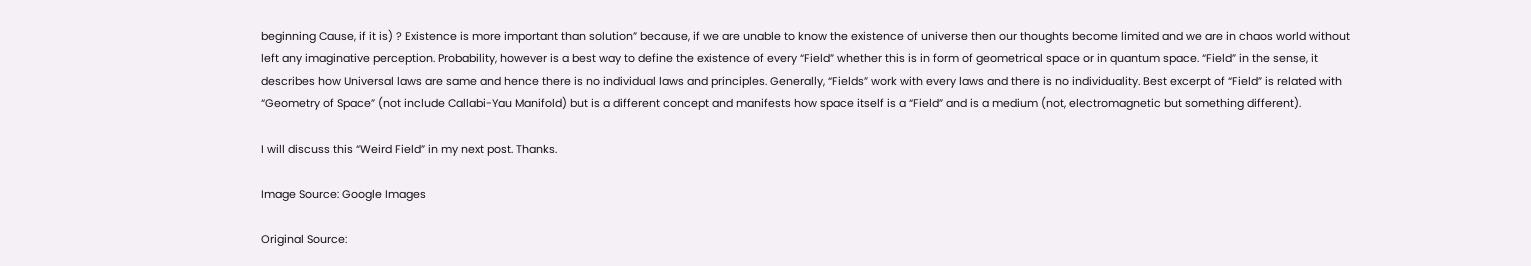beginning Cause, if it is) ? Existence is more important than solution” because, if we are unable to know the existence of universe then our thoughts become limited and we are in chaos world without left any imaginative perception. Probability, however is a best way to define the existence of every “Field” whether this is in form of geometrical space or in quantum space. “Field” in the sense, it describes how Universal laws are same and hence there is no individual laws and principles. Generally, “Fields” work with every laws and there is no individuality. Best excerpt of “Field” is related with “Geometry of Space” (not include Callabi-Yau Manifold) but is a different concept and manifests how space itself is a “Field” and is a medium (not, electromagnetic but something different).

I will discuss this “Weird Field” in my next post. Thanks.

Image Source: Google Images

Original Source: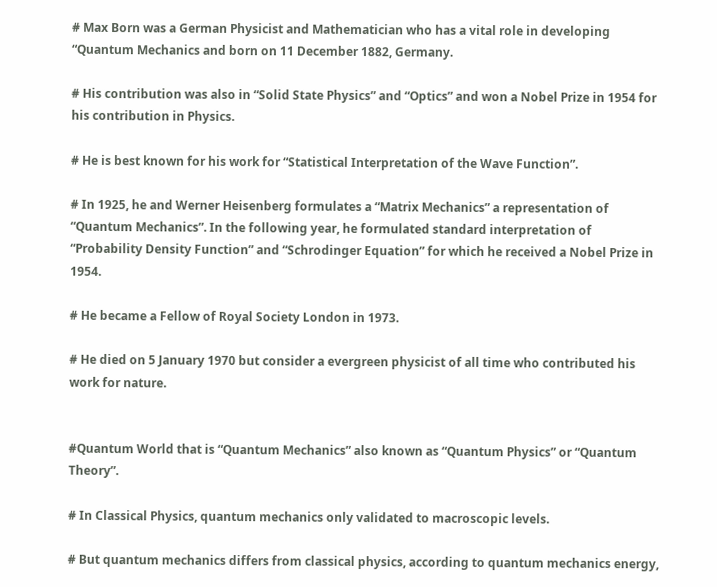# Max Born was a German Physicist and Mathematician who has a vital role in developing “Quantum Mechanics and born on 11 December 1882, Germany.

# His contribution was also in “Solid State Physics” and “Optics” and won a Nobel Prize in 1954 for his contribution in Physics.

# He is best known for his work for “Statistical Interpretation of the Wave Function”.

# In 1925, he and Werner Heisenberg formulates a “Matrix Mechanics” a representation of “Quantum Mechanics”. In the following year, he formulated standard interpretation of “Probability Density Function” and “Schrodinger Equation” for which he received a Nobel Prize in 1954.

# He became a Fellow of Royal Society London in 1973.

# He died on 5 January 1970 but consider a evergreen physicist of all time who contributed his work for nature.


#Quantum World that is “Quantum Mechanics” also known as “Quantum Physics” or “Quantum Theory”.

# In Classical Physics, quantum mechanics only validated to macroscopic levels.

# But quantum mechanics differs from classical physics, according to quantum mechanics energy,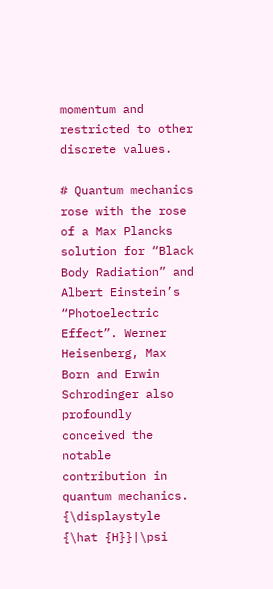momentum and restricted to other discrete values.

# Quantum mechanics rose with the rose of a Max Plancks solution for “Black Body Radiation” and Albert Einstein’s “Photoelectric Effect”. Werner Heisenberg, Max Born and Erwin Schrodinger also profoundly conceived the notable contribution in quantum mechanics.
{\displaystyle {\hat {H}}|\psi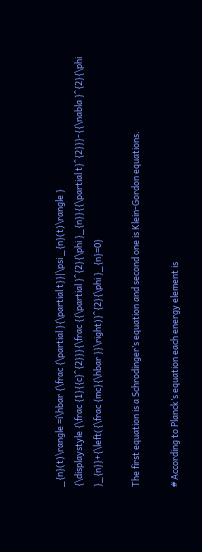_{n}(t)\rangle =i\hbar {\frac {\partial }{\partial t}}|\psi _{n}(t)\rangle }
{\displaystyle {\frac {1}{{c}^{2}}}{\frac {{\partial }^{2}{\phi }_{n}}{{\partial t}^{2}}}-{{\nabla }^{2}{\phi }_{n}}+{\left({\frac {mc}{\hbar }}\right)}^{2}{\phi }_{n}=0}

The first equation is a Schrodinger’s equation and second one is Klein-Gordon equations.

# According to Planck’s equation each energy element is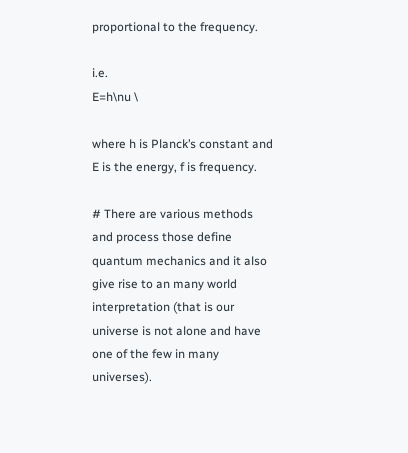proportional to the frequency.

i.e.                                            E=h\nu \

where h is Planck’s constant and E is the energy, f is frequency.

# There are various methods and process those define quantum mechanics and it also give rise to an many world interpretation (that is our universe is not alone and have one of the few in many universes).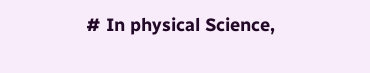# In physical Science,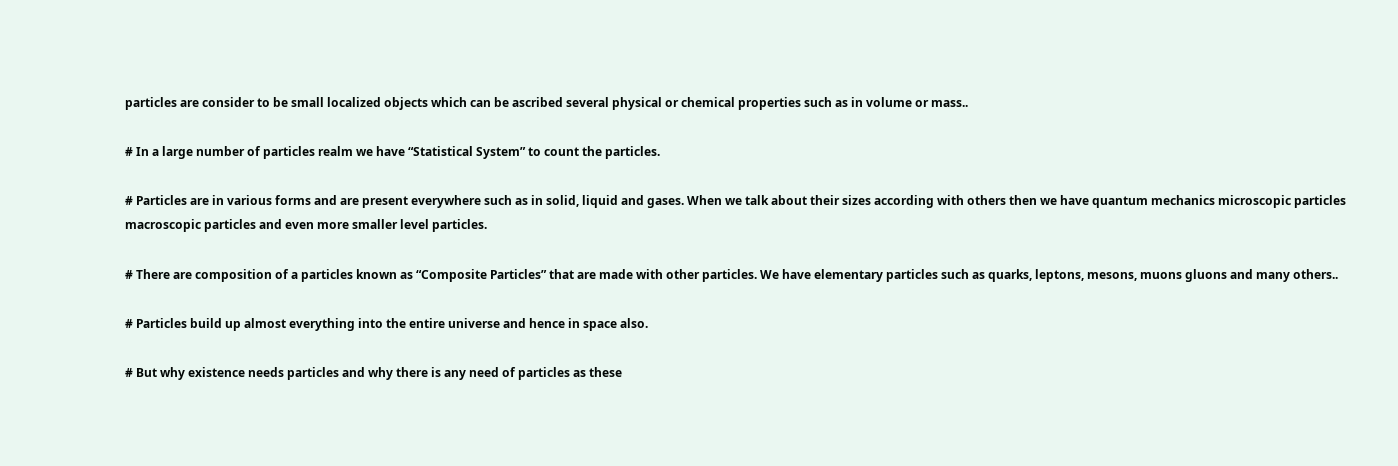particles are consider to be small localized objects which can be ascribed several physical or chemical properties such as in volume or mass..

# In a large number of particles realm we have “Statistical System” to count the particles.

# Particles are in various forms and are present everywhere such as in solid, liquid and gases. When we talk about their sizes according with others then we have quantum mechanics microscopic particles macroscopic particles and even more smaller level particles.

# There are composition of a particles known as “Composite Particles” that are made with other particles. We have elementary particles such as quarks, leptons, mesons, muons gluons and many others..

# Particles build up almost everything into the entire universe and hence in space also.

# But why existence needs particles and why there is any need of particles as these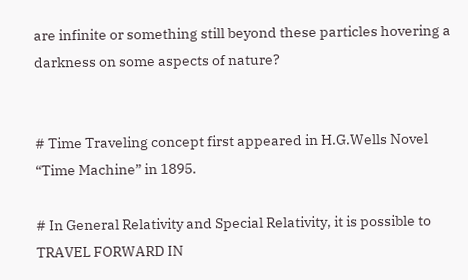are infinite or something still beyond these particles hovering a darkness on some aspects of nature?


# Time Traveling concept first appeared in H.G.Wells Novel “Time Machine” in 1895.

# In General Relativity and Special Relativity, it is possible to TRAVEL FORWARD IN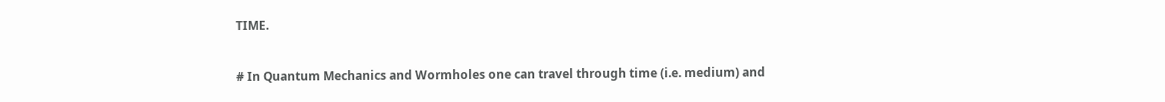TIME.

# In Quantum Mechanics and Wormholes one can travel through time (i.e. medium) and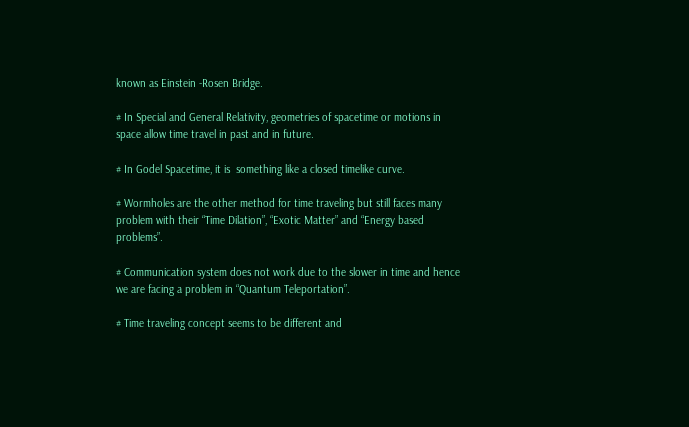known as Einstein -Rosen Bridge.

# In Special and General Relativity, geometries of spacetime or motions in space allow time travel in past and in future.

# In Godel Spacetime, it is  something like a closed timelike curve.

# Wormholes are the other method for time traveling but still faces many problem with their “Time Dilation”, “Exotic Matter” and “Energy based problems”.

# Communication system does not work due to the slower in time and hence we are facing a problem in “Quantum Teleportation”.

# Time traveling concept seems to be different and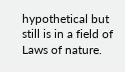hypothetical but still is in a field of Laws of nature.